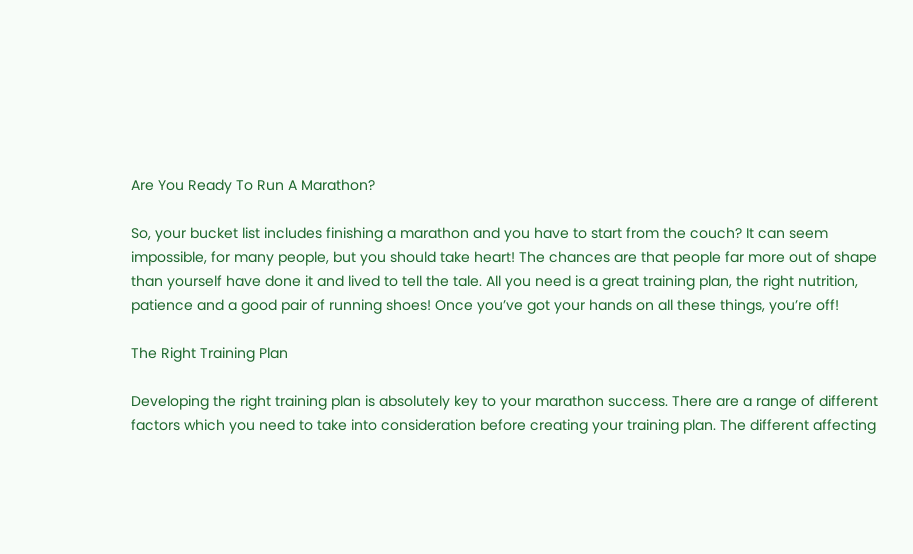Are You Ready To Run A Marathon?

So, your bucket list includes finishing a marathon and you have to start from the couch? It can seem impossible, for many people, but you should take heart! The chances are that people far more out of shape than yourself have done it and lived to tell the tale. All you need is a great training plan, the right nutrition, patience and a good pair of running shoes! Once you’ve got your hands on all these things, you’re off!

The Right Training Plan

Developing the right training plan is absolutely key to your marathon success. There are a range of different factors which you need to take into consideration before creating your training plan. The different affecting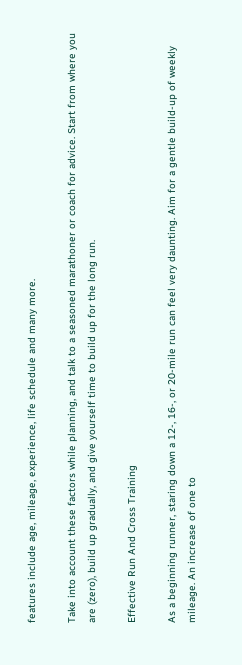features include age, mileage, experience, life schedule and many more.

Take into account these factors while planning, and talk to a seasoned marathoner or coach for advice. Start from where you are (zero), build up gradually, and give yourself time to build up for the long run.

Effective Run And Cross Training

As a beginning runner, staring down a 12-, 16-, or 20-mile run can feel very daunting. Aim for a gentle build-up of weekly mileage. An increase of one to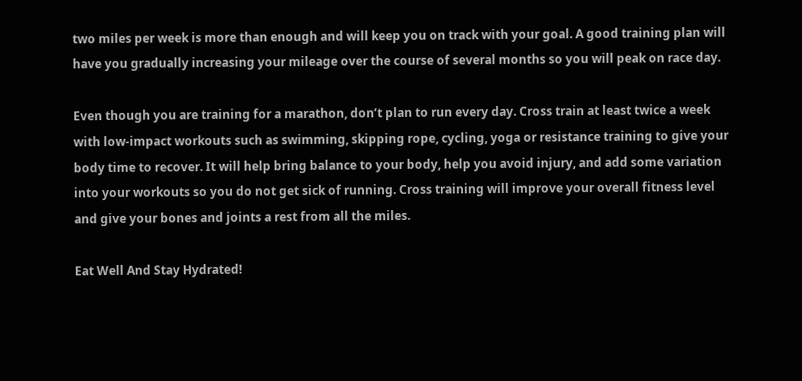two miles per week is more than enough and will keep you on track with your goal. A good training plan will have you gradually increasing your mileage over the course of several months so you will peak on race day.

Even though you are training for a marathon, don’t plan to run every day. Cross train at least twice a week with low-impact workouts such as swimming, skipping rope, cycling, yoga or resistance training to give your body time to recover. It will help bring balance to your body, help you avoid injury, and add some variation into your workouts so you do not get sick of running. Cross training will improve your overall fitness level and give your bones and joints a rest from all the miles.

Eat Well And Stay Hydrated!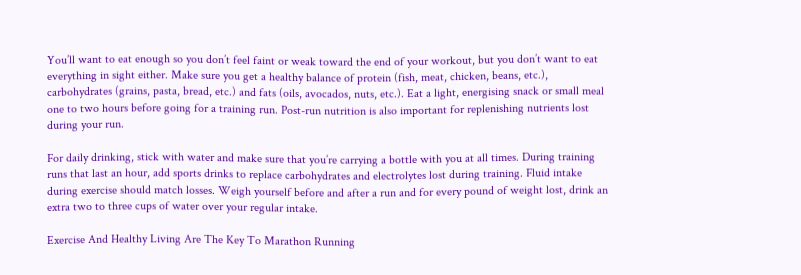You’ll want to eat enough so you don’t feel faint or weak toward the end of your workout, but you don’t want to eat everything in sight either. Make sure you get a healthy balance of protein (fish, meat, chicken, beans, etc.), carbohydrates (grains, pasta, bread, etc.) and fats (oils, avocados, nuts, etc.). Eat a light, energising snack or small meal one to two hours before going for a training run. Post-run nutrition is also important for replenishing nutrients lost during your run.

For daily drinking, stick with water and make sure that you’re carrying a bottle with you at all times. During training runs that last an hour, add sports drinks to replace carbohydrates and electrolytes lost during training. Fluid intake during exercise should match losses. Weigh yourself before and after a run and for every pound of weight lost, drink an extra two to three cups of water over your regular intake.

Exercise And Healthy Living Are The Key To Marathon Running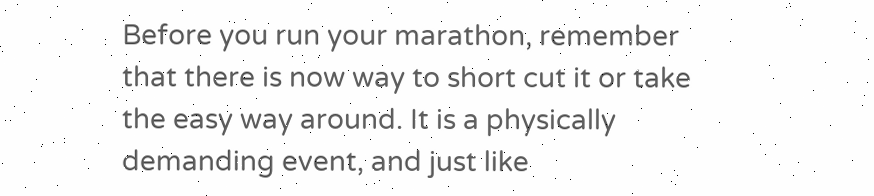Before you run your marathon, remember that there is now way to short cut it or take the easy way around. It is a physically demanding event, and just like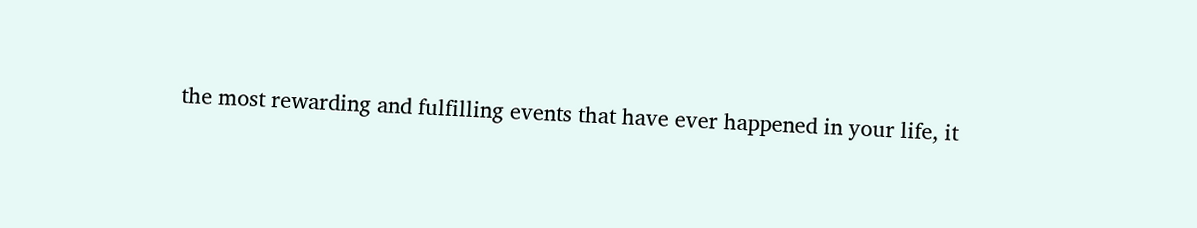the most rewarding and fulfilling events that have ever happened in your life, it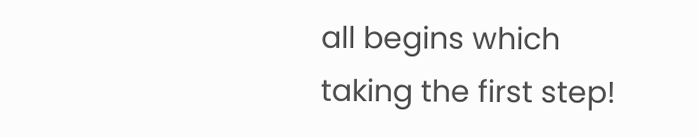all begins which taking the first step!